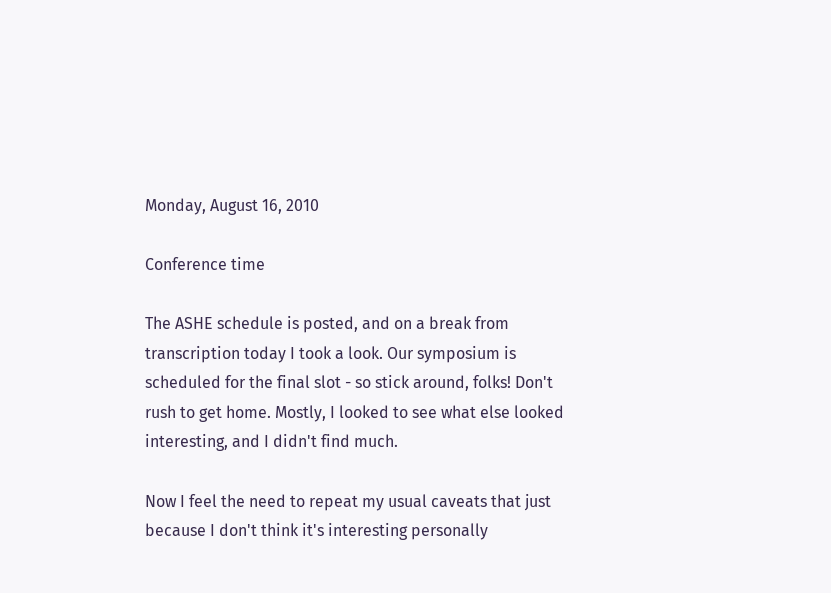Monday, August 16, 2010

Conference time

The ASHE schedule is posted, and on a break from transcription today I took a look. Our symposium is scheduled for the final slot - so stick around, folks! Don't rush to get home. Mostly, I looked to see what else looked interesting, and I didn't find much.

Now I feel the need to repeat my usual caveats that just because I don't think it's interesting personally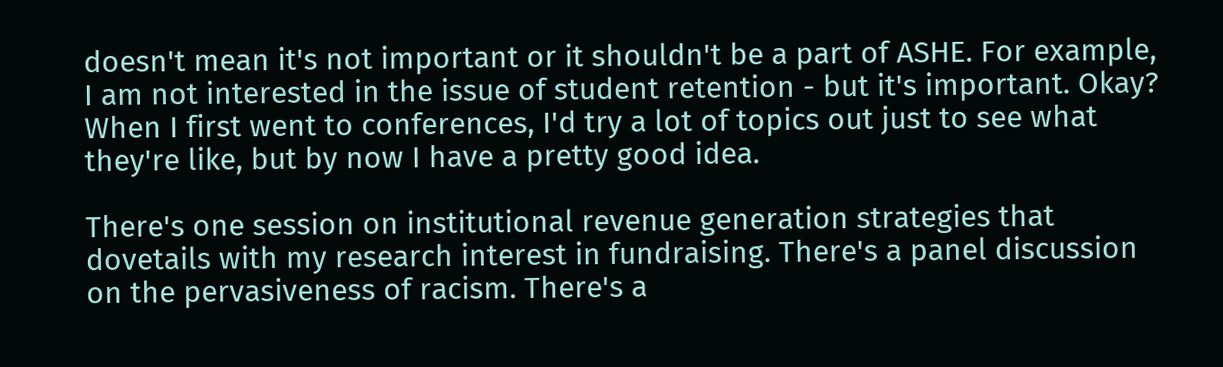doesn't mean it's not important or it shouldn't be a part of ASHE. For example, I am not interested in the issue of student retention - but it's important. Okay? When I first went to conferences, I'd try a lot of topics out just to see what they're like, but by now I have a pretty good idea.

There's one session on institutional revenue generation strategies that dovetails with my research interest in fundraising. There's a panel discussion on the pervasiveness of racism. There's a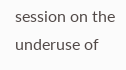session on the underuse of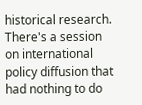historical research. There's a session on international policy diffusion that had nothing to do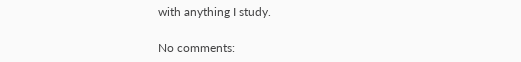with anything I study.

No comments: